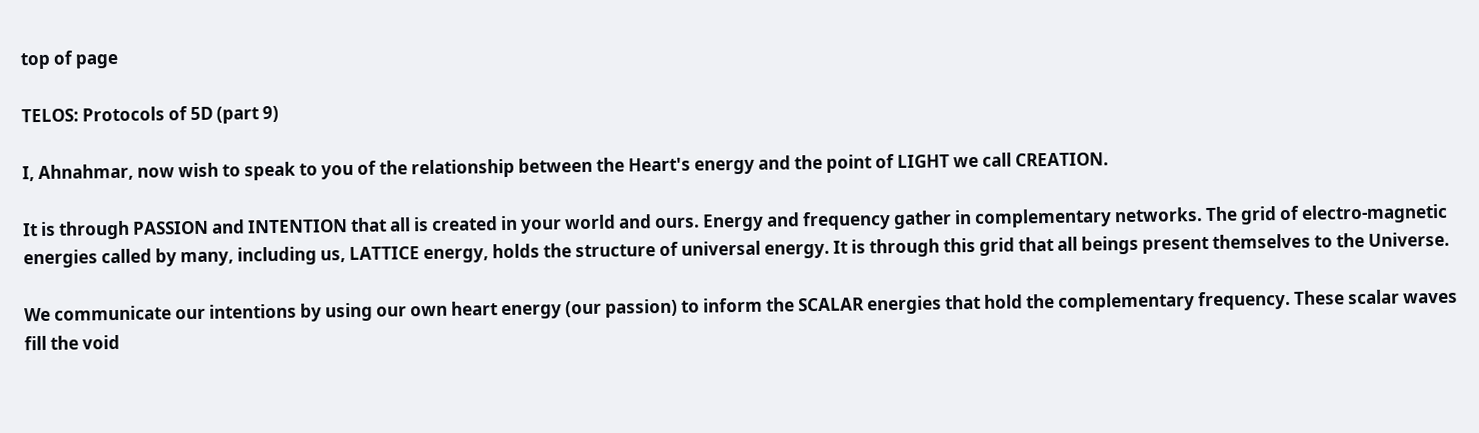top of page

TELOS: Protocols of 5D (part 9)

I, Ahnahmar, now wish to speak to you of the relationship between the Heart's energy and the point of LIGHT we call CREATION.

It is through PASSION and INTENTION that all is created in your world and ours. Energy and frequency gather in complementary networks. The grid of electro-magnetic energies called by many, including us, LATTICE energy, holds the structure of universal energy. It is through this grid that all beings present themselves to the Universe.

We communicate our intentions by using our own heart energy (our passion) to inform the SCALAR energies that hold the complementary frequency. These scalar waves fill the void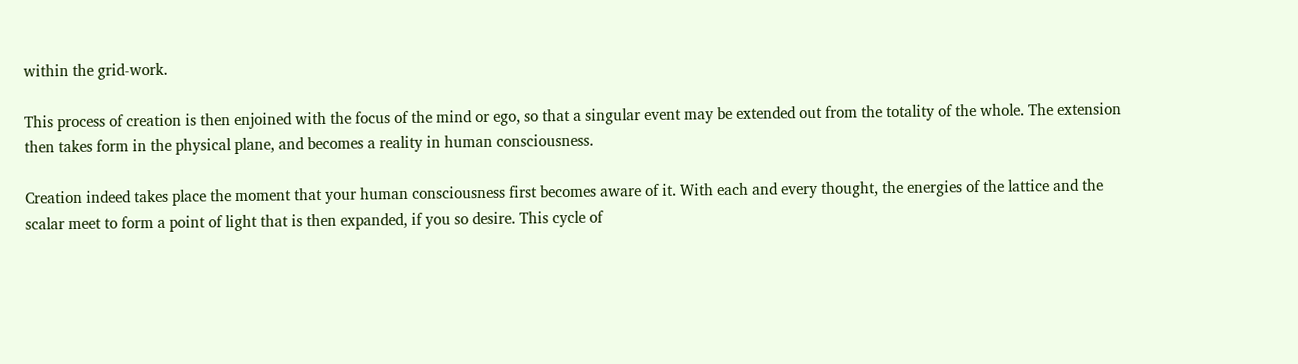within the grid-work.

This process of creation is then enjoined with the focus of the mind or ego, so that a singular event may be extended out from the totality of the whole. The extension then takes form in the physical plane, and becomes a reality in human consciousness.

Creation indeed takes place the moment that your human consciousness first becomes aware of it. With each and every thought, the energies of the lattice and the scalar meet to form a point of light that is then expanded, if you so desire. This cycle of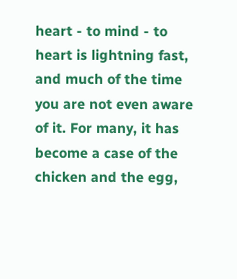heart - to mind - to heart is lightning fast, and much of the time you are not even aware of it. For many, it has become a case of the chicken and the egg,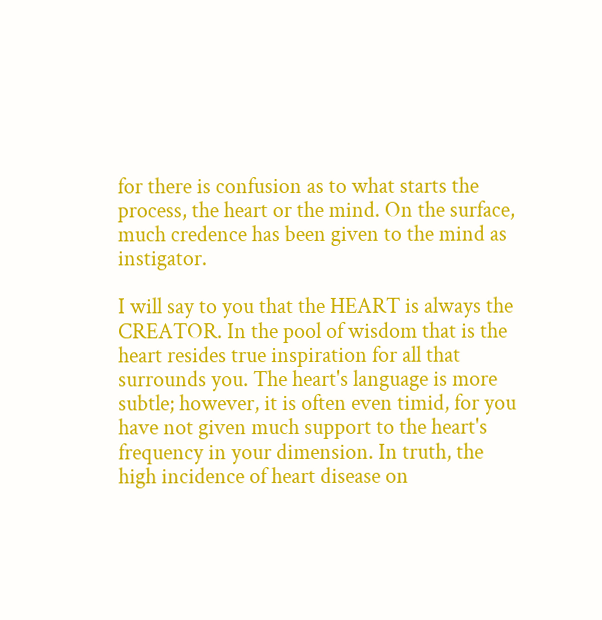for there is confusion as to what starts the process, the heart or the mind. On the surface, much credence has been given to the mind as instigator.

I will say to you that the HEART is always the CREATOR. In the pool of wisdom that is the heart resides true inspiration for all that surrounds you. The heart's language is more subtle; however, it is often even timid, for you have not given much support to the heart's frequency in your dimension. In truth, the high incidence of heart disease on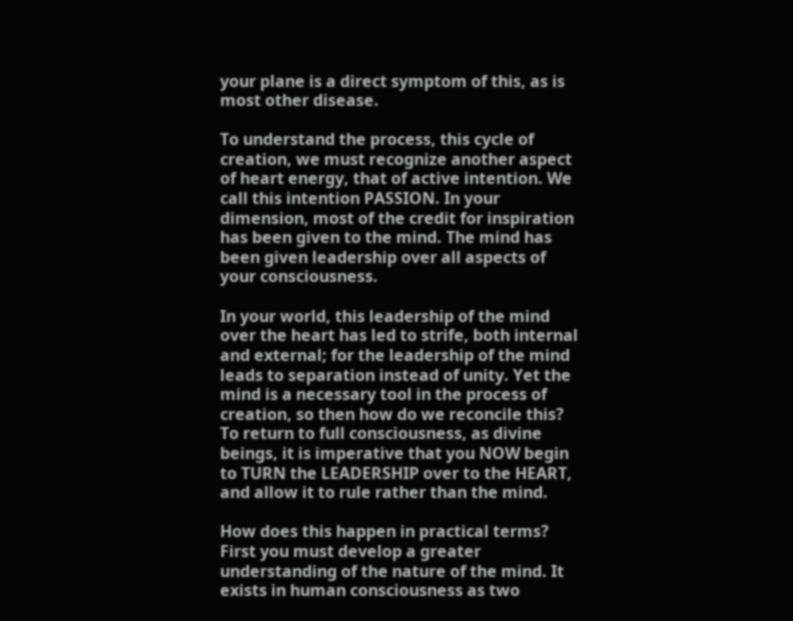your plane is a direct symptom of this, as is most other disease.

To understand the process, this cycle of creation, we must recognize another aspect of heart energy, that of active intention. We call this intention PASSION. In your dimension, most of the credit for inspiration has been given to the mind. The mind has been given leadership over all aspects of your consciousness.

In your world, this leadership of the mind over the heart has led to strife, both internal and external; for the leadership of the mind leads to separation instead of unity. Yet the mind is a necessary tool in the process of creation, so then how do we reconcile this? To return to full consciousness, as divine beings, it is imperative that you NOW begin to TURN the LEADERSHIP over to the HEART, and allow it to rule rather than the mind.

How does this happen in practical terms? First you must develop a greater understanding of the nature of the mind. It exists in human consciousness as two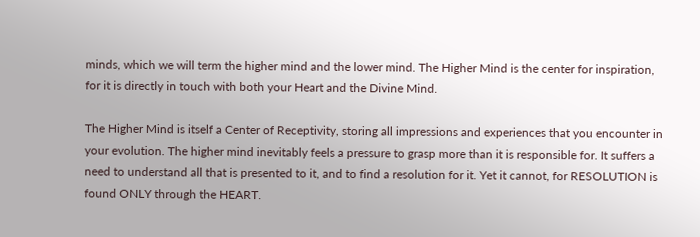minds, which we will term the higher mind and the lower mind. The Higher Mind is the center for inspiration, for it is directly in touch with both your Heart and the Divine Mind.

The Higher Mind is itself a Center of Receptivity, storing all impressions and experiences that you encounter in your evolution. The higher mind inevitably feels a pressure to grasp more than it is responsible for. It suffers a need to understand all that is presented to it, and to find a resolution for it. Yet it cannot, for RESOLUTION is found ONLY through the HEART.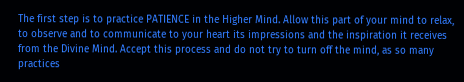The first step is to practice PATIENCE in the Higher Mind. Allow this part of your mind to relax, to observe and to communicate to your heart its impressions and the inspiration it receives from the Divine Mind. Accept this process and do not try to turn off the mind, as so many practices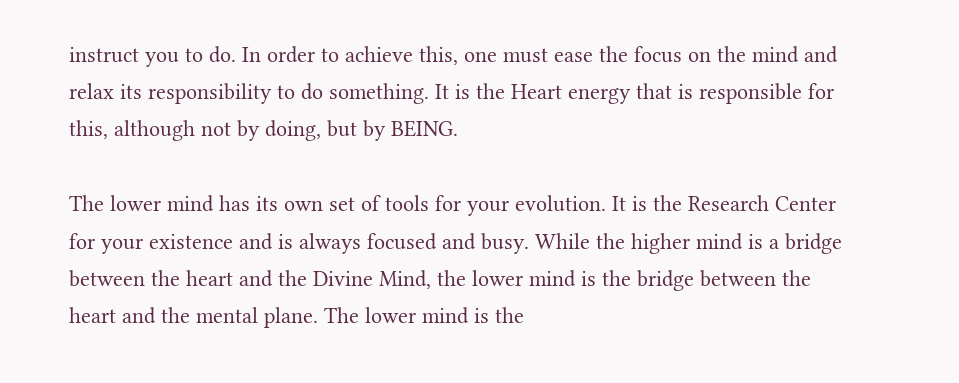instruct you to do. In order to achieve this, one must ease the focus on the mind and relax its responsibility to do something. It is the Heart energy that is responsible for this, although not by doing, but by BEING.

The lower mind has its own set of tools for your evolution. It is the Research Center for your existence and is always focused and busy. While the higher mind is a bridge between the heart and the Divine Mind, the lower mind is the bridge between the heart and the mental plane. The lower mind is the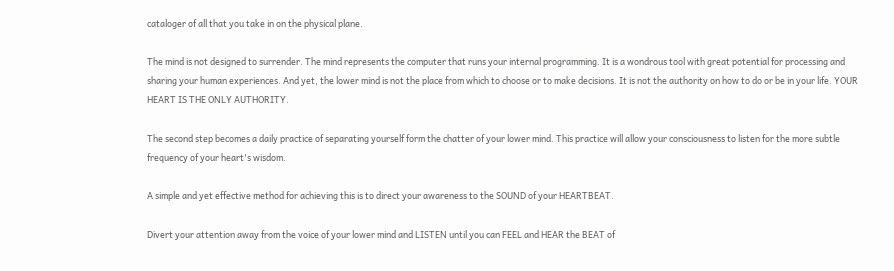cataloger of all that you take in on the physical plane.

The mind is not designed to surrender. The mind represents the computer that runs your internal programming. It is a wondrous tool with great potential for processing and sharing your human experiences. And yet, the lower mind is not the place from which to choose or to make decisions. It is not the authority on how to do or be in your life. YOUR HEART IS THE ONLY AUTHORITY.

The second step becomes a daily practice of separating yourself form the chatter of your lower mind. This practice will allow your consciousness to listen for the more subtle frequency of your heart's wisdom.

A simple and yet effective method for achieving this is to direct your awareness to the SOUND of your HEARTBEAT.

Divert your attention away from the voice of your lower mind and LISTEN until you can FEEL and HEAR the BEAT of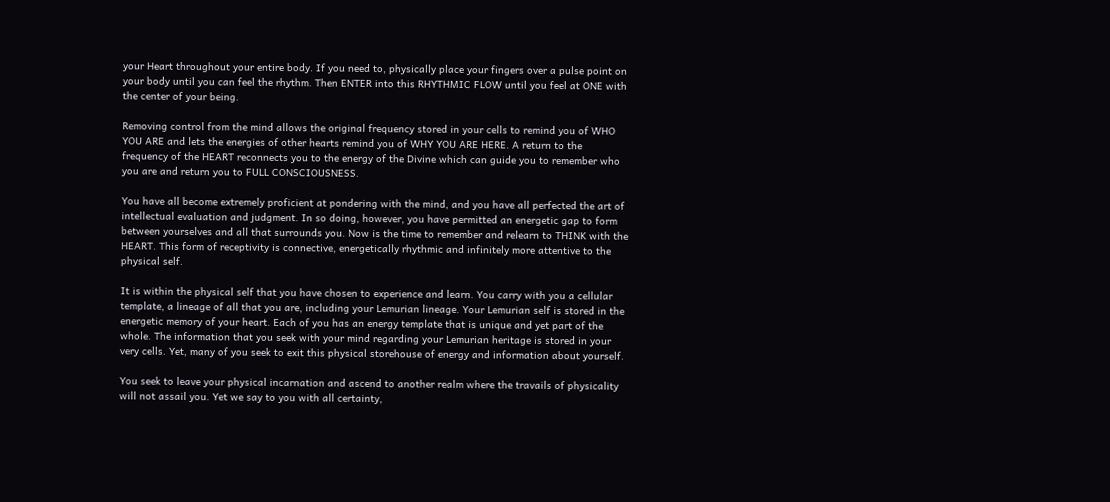your Heart throughout your entire body. If you need to, physically place your fingers over a pulse point on your body until you can feel the rhythm. Then ENTER into this RHYTHMIC FLOW until you feel at ONE with the center of your being.

Removing control from the mind allows the original frequency stored in your cells to remind you of WHO YOU ARE and lets the energies of other hearts remind you of WHY YOU ARE HERE. A return to the frequency of the HEART reconnects you to the energy of the Divine which can guide you to remember who you are and return you to FULL CONSCIOUSNESS.

You have all become extremely proficient at pondering with the mind, and you have all perfected the art of intellectual evaluation and judgment. In so doing, however, you have permitted an energetic gap to form between yourselves and all that surrounds you. Now is the time to remember and relearn to THINK with the HEART. This form of receptivity is connective, energetically rhythmic and infinitely more attentive to the physical self.

It is within the physical self that you have chosen to experience and learn. You carry with you a cellular template, a lineage of all that you are, including your Lemurian lineage. Your Lemurian self is stored in the energetic memory of your heart. Each of you has an energy template that is unique and yet part of the whole. The information that you seek with your mind regarding your Lemurian heritage is stored in your very cells. Yet, many of you seek to exit this physical storehouse of energy and information about yourself.

You seek to leave your physical incarnation and ascend to another realm where the travails of physicality will not assail you. Yet we say to you with all certainty,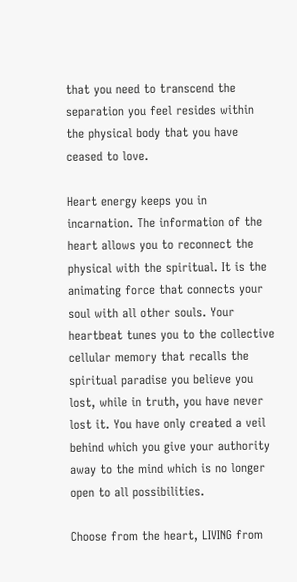that you need to transcend the separation you feel resides within the physical body that you have ceased to love.

Heart energy keeps you in incarnation. The information of the heart allows you to reconnect the physical with the spiritual. It is the animating force that connects your soul with all other souls. Your heartbeat tunes you to the collective cellular memory that recalls the spiritual paradise you believe you lost, while in truth, you have never lost it. You have only created a veil behind which you give your authority away to the mind which is no longer open to all possibilities.

Choose from the heart, LIVING from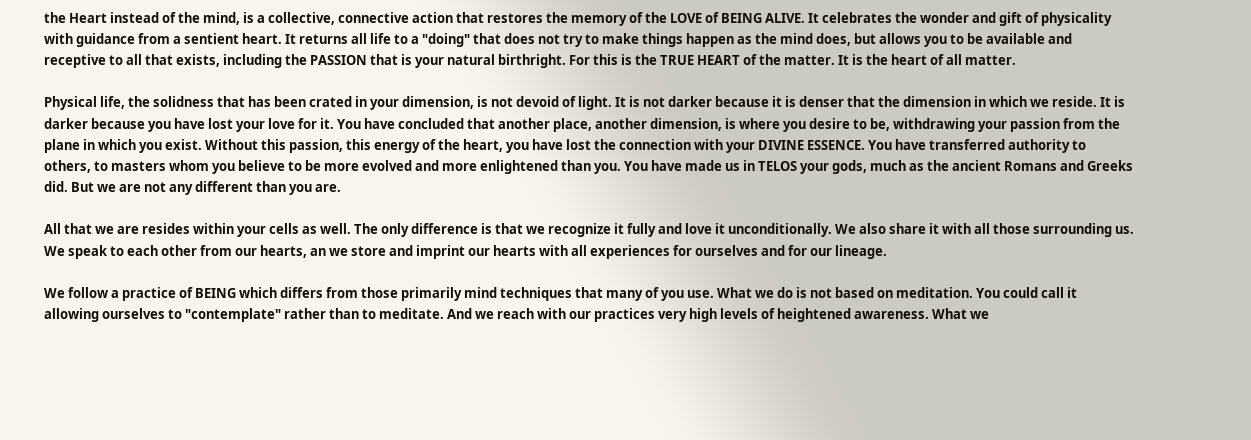the Heart instead of the mind, is a collective, connective action that restores the memory of the LOVE of BEING ALIVE. It celebrates the wonder and gift of physicality with guidance from a sentient heart. It returns all life to a "doing" that does not try to make things happen as the mind does, but allows you to be available and receptive to all that exists, including the PASSION that is your natural birthright. For this is the TRUE HEART of the matter. It is the heart of all matter.

Physical life, the solidness that has been crated in your dimension, is not devoid of light. It is not darker because it is denser that the dimension in which we reside. It is darker because you have lost your love for it. You have concluded that another place, another dimension, is where you desire to be, withdrawing your passion from the plane in which you exist. Without this passion, this energy of the heart, you have lost the connection with your DIVINE ESSENCE. You have transferred authority to others, to masters whom you believe to be more evolved and more enlightened than you. You have made us in TELOS your gods, much as the ancient Romans and Greeks did. But we are not any different than you are.

All that we are resides within your cells as well. The only difference is that we recognize it fully and love it unconditionally. We also share it with all those surrounding us. We speak to each other from our hearts, an we store and imprint our hearts with all experiences for ourselves and for our lineage.

We follow a practice of BEING which differs from those primarily mind techniques that many of you use. What we do is not based on meditation. You could call it allowing ourselves to "contemplate" rather than to meditate. And we reach with our practices very high levels of heightened awareness. What we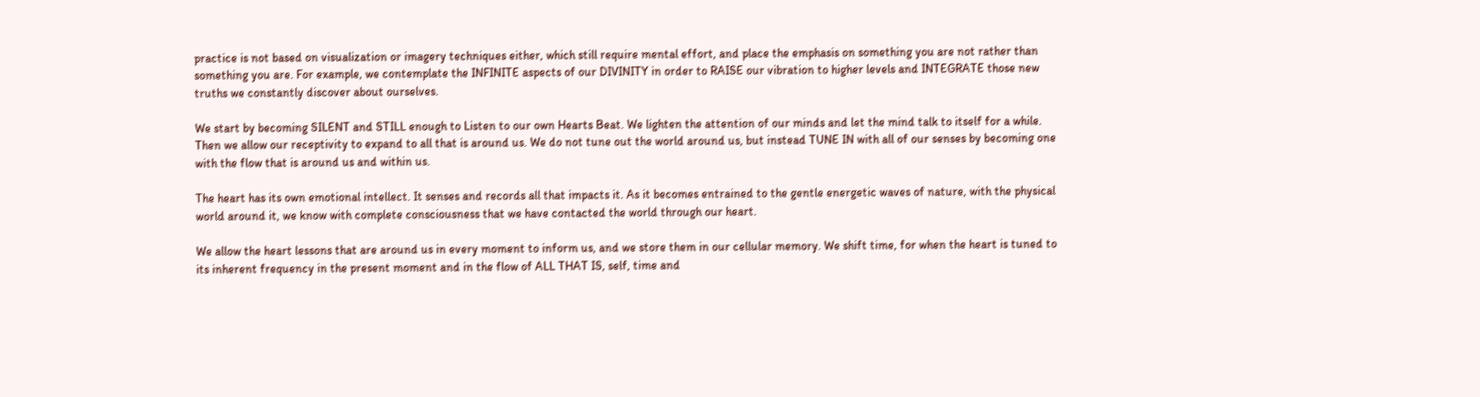practice is not based on visualization or imagery techniques either, which still require mental effort, and place the emphasis on something you are not rather than something you are. For example, we contemplate the INFINITE aspects of our DIVINITY in order to RAISE our vibration to higher levels and INTEGRATE those new truths we constantly discover about ourselves.

We start by becoming SILENT and STILL enough to Listen to our own Hearts Beat. We lighten the attention of our minds and let the mind talk to itself for a while. Then we allow our receptivity to expand to all that is around us. We do not tune out the world around us, but instead TUNE IN with all of our senses by becoming one with the flow that is around us and within us.

The heart has its own emotional intellect. It senses and records all that impacts it. As it becomes entrained to the gentle energetic waves of nature, with the physical world around it, we know with complete consciousness that we have contacted the world through our heart.

We allow the heart lessons that are around us in every moment to inform us, and we store them in our cellular memory. We shift time, for when the heart is tuned to its inherent frequency in the present moment and in the flow of ALL THAT IS, self, time and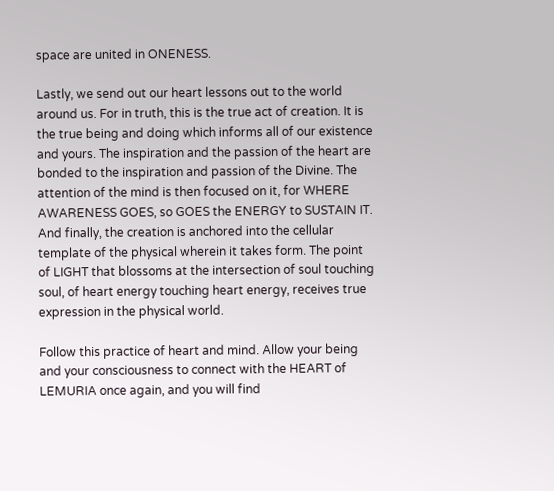space are united in ONENESS.

Lastly, we send out our heart lessons out to the world around us. For in truth, this is the true act of creation. It is the true being and doing which informs all of our existence and yours. The inspiration and the passion of the heart are bonded to the inspiration and passion of the Divine. The attention of the mind is then focused on it, for WHERE AWARENESS GOES, so GOES the ENERGY to SUSTAIN IT. And finally, the creation is anchored into the cellular template of the physical wherein it takes form. The point of LIGHT that blossoms at the intersection of soul touching soul, of heart energy touching heart energy, receives true expression in the physical world.

Follow this practice of heart and mind. Allow your being and your consciousness to connect with the HEART of LEMURIA once again, and you will find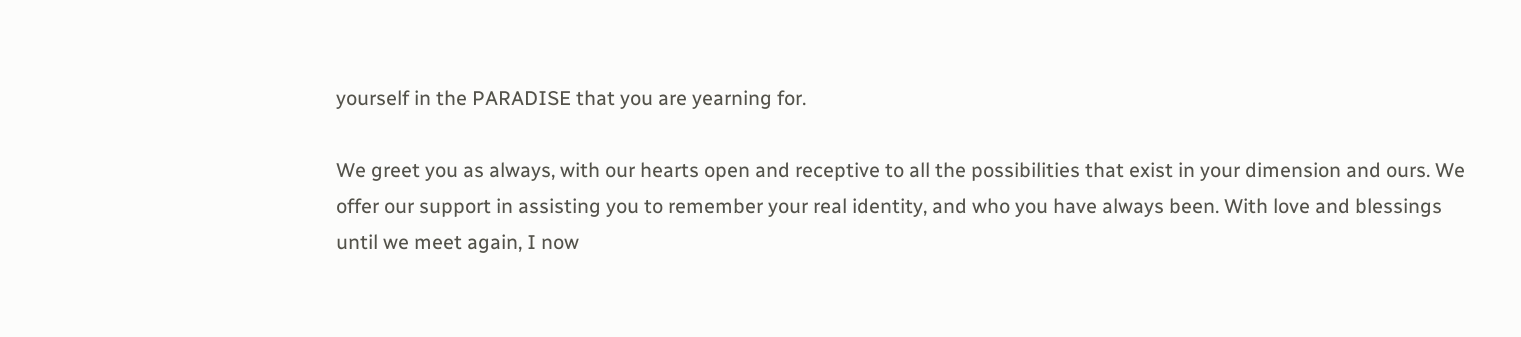yourself in the PARADISE that you are yearning for.

We greet you as always, with our hearts open and receptive to all the possibilities that exist in your dimension and ours. We offer our support in assisting you to remember your real identity, and who you have always been. With love and blessings until we meet again, I now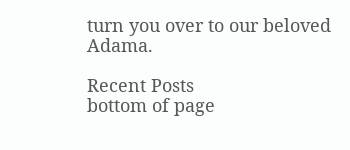turn you over to our beloved Adama.

Recent Posts
bottom of page